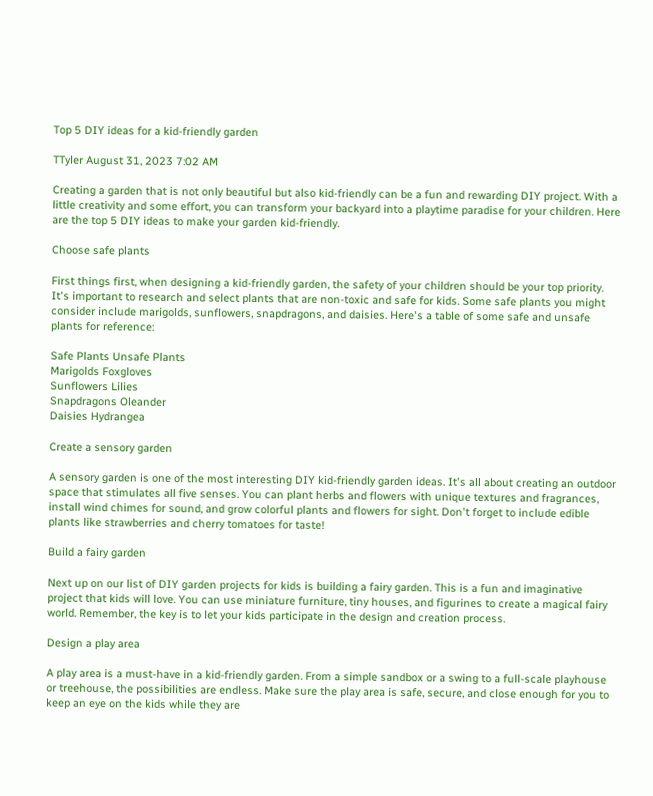Top 5 DIY ideas for a kid-friendly garden

TTyler August 31, 2023 7:02 AM

Creating a garden that is not only beautiful but also kid-friendly can be a fun and rewarding DIY project. With a little creativity and some effort, you can transform your backyard into a playtime paradise for your children. Here are the top 5 DIY ideas to make your garden kid-friendly.

Choose safe plants

First things first, when designing a kid-friendly garden, the safety of your children should be your top priority. It's important to research and select plants that are non-toxic and safe for kids. Some safe plants you might consider include marigolds, sunflowers, snapdragons, and daisies. Here's a table of some safe and unsafe plants for reference:

Safe Plants Unsafe Plants
Marigolds Foxgloves
Sunflowers Lilies
Snapdragons Oleander
Daisies Hydrangea

Create a sensory garden

A sensory garden is one of the most interesting DIY kid-friendly garden ideas. It's all about creating an outdoor space that stimulates all five senses. You can plant herbs and flowers with unique textures and fragrances, install wind chimes for sound, and grow colorful plants and flowers for sight. Don't forget to include edible plants like strawberries and cherry tomatoes for taste!

Build a fairy garden

Next up on our list of DIY garden projects for kids is building a fairy garden. This is a fun and imaginative project that kids will love. You can use miniature furniture, tiny houses, and figurines to create a magical fairy world. Remember, the key is to let your kids participate in the design and creation process.

Design a play area

A play area is a must-have in a kid-friendly garden. From a simple sandbox or a swing to a full-scale playhouse or treehouse, the possibilities are endless. Make sure the play area is safe, secure, and close enough for you to keep an eye on the kids while they are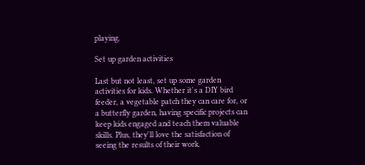playing.

Set up garden activities

Last but not least, set up some garden activities for kids. Whether it's a DIY bird feeder, a vegetable patch they can care for, or a butterfly garden, having specific projects can keep kids engaged and teach them valuable skills. Plus, they'll love the satisfaction of seeing the results of their work.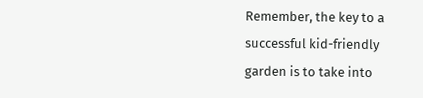Remember, the key to a successful kid-friendly garden is to take into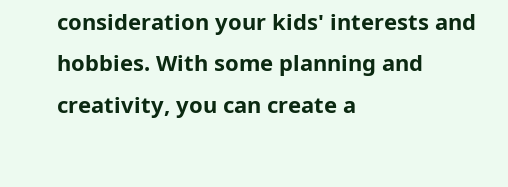consideration your kids' interests and hobbies. With some planning and creativity, you can create a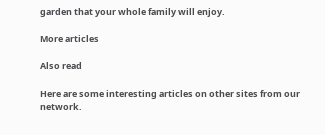garden that your whole family will enjoy.

More articles

Also read

Here are some interesting articles on other sites from our network.